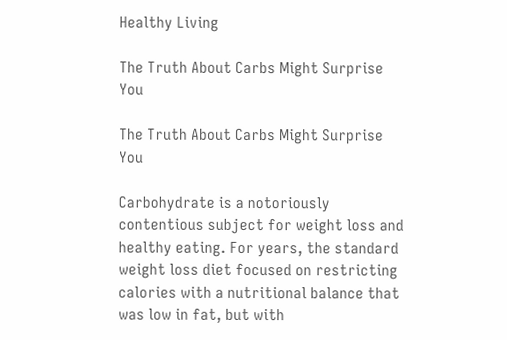Healthy Living

The Truth About Carbs Might Surprise You

The Truth About Carbs Might Surprise You

Carbohydrate is a notoriously contentious subject for weight loss and healthy eating. For years, the standard weight loss diet focused on restricting calories with a nutritional balance that was low in fat, but with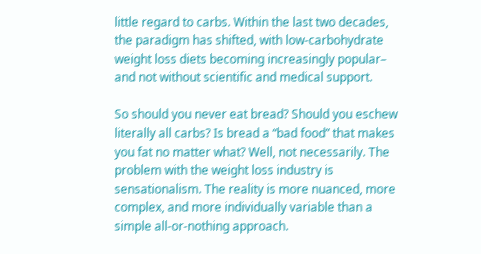little regard to carbs. Within the last two decades, the paradigm has shifted, with low-carbohydrate weight loss diets becoming increasingly popular– and not without scientific and medical support.

So should you never eat bread? Should you eschew literally all carbs? Is bread a “bad food” that makes you fat no matter what? Well, not necessarily. The problem with the weight loss industry is sensationalism. The reality is more nuanced, more complex, and more individually variable than a simple all-or-nothing approach.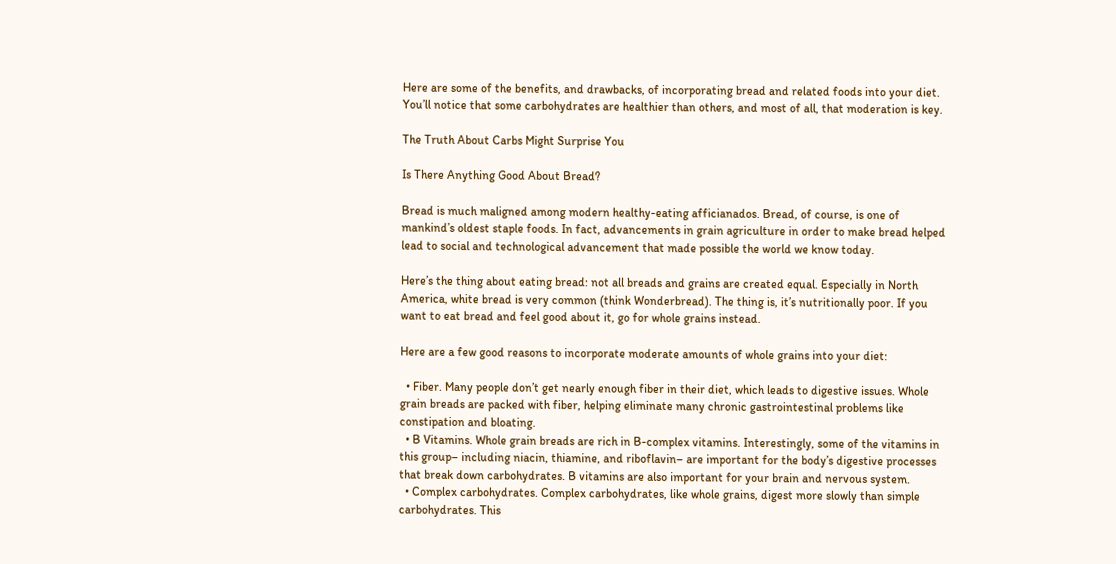Here are some of the benefits, and drawbacks, of incorporating bread and related foods into your diet. You’ll notice that some carbohydrates are healthier than others, and most of all, that moderation is key.

The Truth About Carbs Might Surprise You

Is There Anything Good About Bread?

Bread is much maligned among modern healthy-eating afficianados. Bread, of course, is one of mankind’s oldest staple foods. In fact, advancements in grain agriculture in order to make bread helped lead to social and technological advancement that made possible the world we know today.

Here’s the thing about eating bread: not all breads and grains are created equal. Especially in North America, white bread is very common (think Wonderbread). The thing is, it’s nutritionally poor. If you want to eat bread and feel good about it, go for whole grains instead.

Here are a few good reasons to incorporate moderate amounts of whole grains into your diet:

  • Fiber. Many people don’t get nearly enough fiber in their diet, which leads to digestive issues. Whole grain breads are packed with fiber, helping eliminate many chronic gastrointestinal problems like constipation and bloating.
  • B Vitamins. Whole grain breads are rich in B-complex vitamins. Interestingly, some of the vitamins in this group– including niacin, thiamine, and riboflavin– are important for the body’s digestive processes that break down carbohydrates. B vitamins are also important for your brain and nervous system.
  • Complex carbohydrates. Complex carbohydrates, like whole grains, digest more slowly than simple carbohydrates. This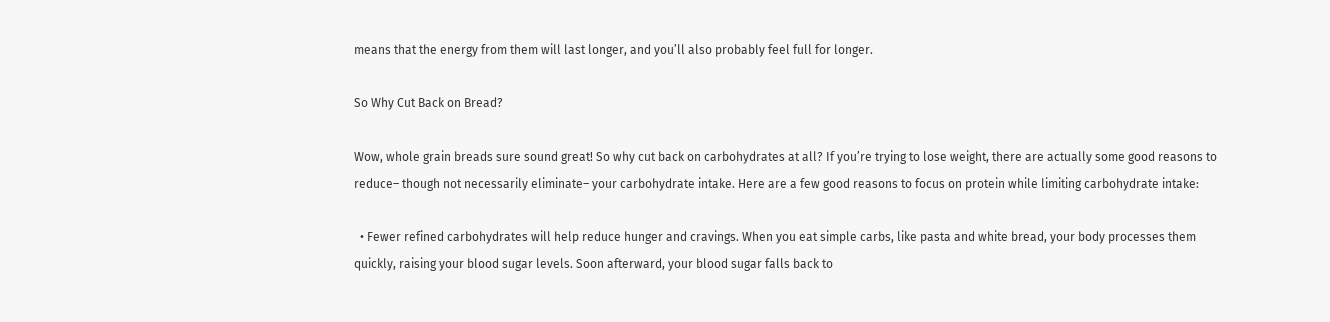means that the energy from them will last longer, and you’ll also probably feel full for longer.

So Why Cut Back on Bread?

Wow, whole grain breads sure sound great! So why cut back on carbohydrates at all? If you’re trying to lose weight, there are actually some good reasons to reduce– though not necessarily eliminate– your carbohydrate intake. Here are a few good reasons to focus on protein while limiting carbohydrate intake:

  • Fewer refined carbohydrates will help reduce hunger and cravings. When you eat simple carbs, like pasta and white bread, your body processes them quickly, raising your blood sugar levels. Soon afterward, your blood sugar falls back to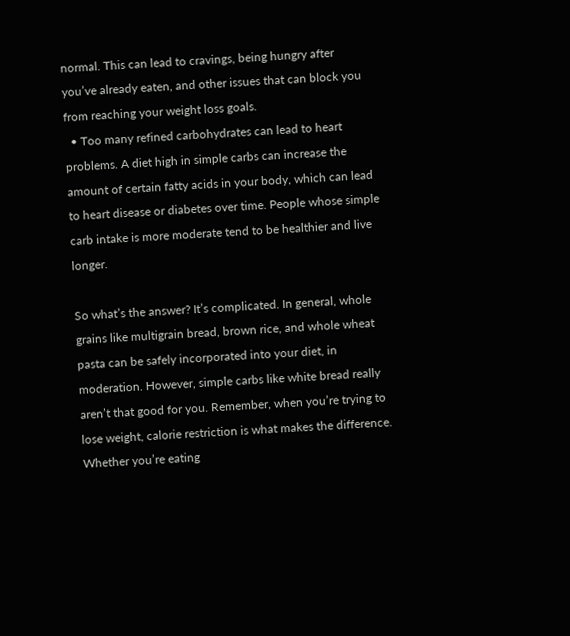normal. This can lead to cravings, being hungry after you’ve already eaten, and other issues that can block you from reaching your weight loss goals.
  • Too many refined carbohydrates can lead to heart problems. A diet high in simple carbs can increase the amount of certain fatty acids in your body, which can lead to heart disease or diabetes over time. People whose simple carb intake is more moderate tend to be healthier and live longer.

So what’s the answer? It’s complicated. In general, whole grains like multigrain bread, brown rice, and whole wheat pasta can be safely incorporated into your diet, in moderation. However, simple carbs like white bread really aren’t that good for you. Remember, when you’re trying to lose weight, calorie restriction is what makes the difference. Whether you’re eating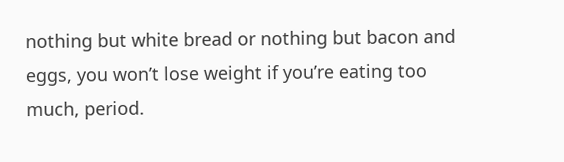nothing but white bread or nothing but bacon and eggs, you won’t lose weight if you’re eating too much, period.